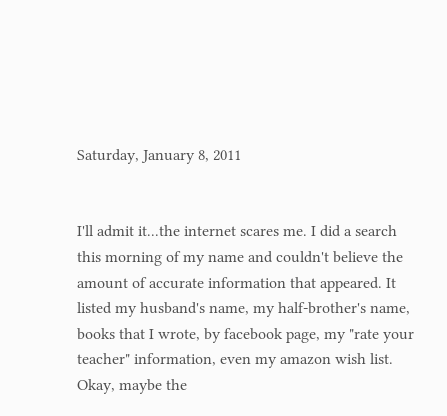Saturday, January 8, 2011


I'll admit it...the internet scares me. I did a search this morning of my name and couldn't believe the amount of accurate information that appeared. It listed my husband's name, my half-brother's name, books that I wrote, by facebook page, my "rate your teacher" information, even my amazon wish list. Okay, maybe the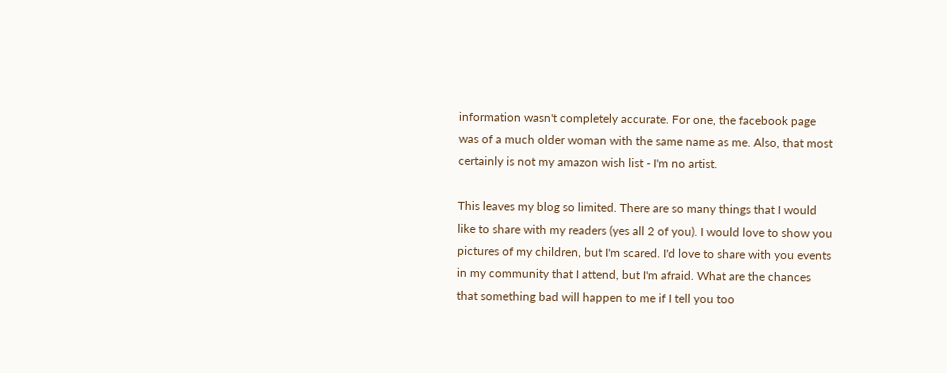information wasn't completely accurate. For one, the facebook page was of a much older woman with the same name as me. Also, that most certainly is not my amazon wish list - I'm no artist.

This leaves my blog so limited. There are so many things that I would like to share with my readers (yes all 2 of you). I would love to show you pictures of my children, but I'm scared. I'd love to share with you events in my community that I attend, but I'm afraid. What are the chances that something bad will happen to me if I tell you too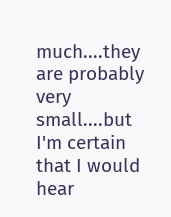much....they are probably very small....but I'm certain that I would hear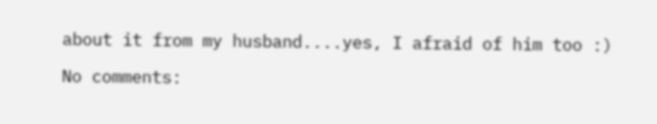about it from my husband....yes, I afraid of him too :)

No comments: